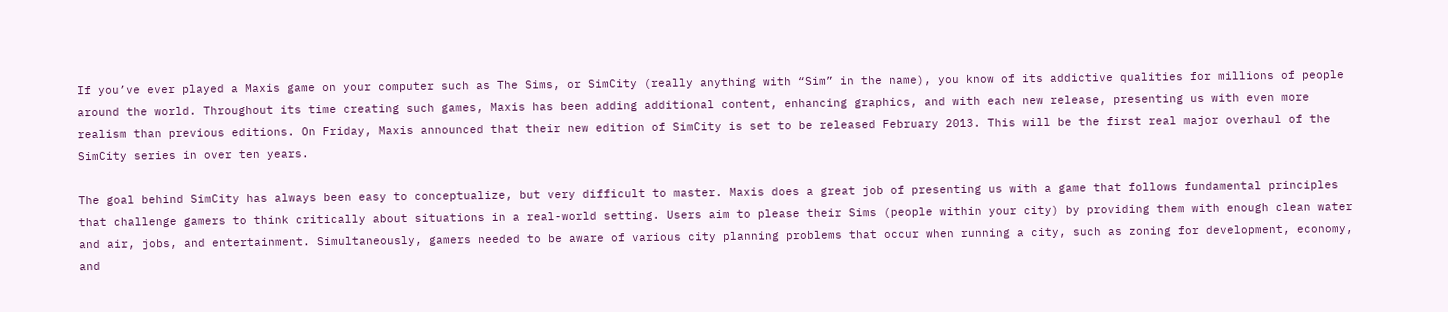If you’ve ever played a Maxis game on your computer such as The Sims, or SimCity (really anything with “Sim” in the name), you know of its addictive qualities for millions of people around the world. Throughout its time creating such games, Maxis has been adding additional content, enhancing graphics, and with each new release, presenting us with even more realism than previous editions. On Friday, Maxis announced that their new edition of SimCity is set to be released February 2013. This will be the first real major overhaul of the SimCity series in over ten years.

The goal behind SimCity has always been easy to conceptualize, but very difficult to master. Maxis does a great job of presenting us with a game that follows fundamental principles that challenge gamers to think critically about situations in a real-world setting. Users aim to please their Sims (people within your city) by providing them with enough clean water and air, jobs, and entertainment. Simultaneously, gamers needed to be aware of various city planning problems that occur when running a city, such as zoning for development, economy, and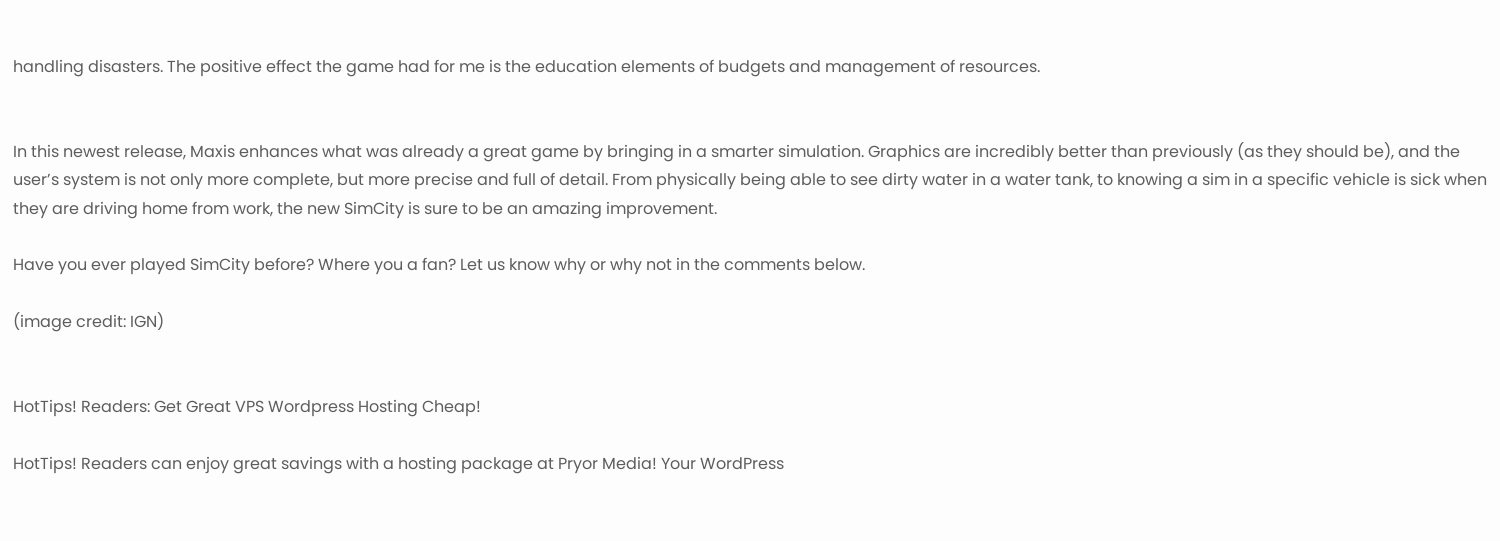handling disasters. The positive effect the game had for me is the education elements of budgets and management of resources.


In this newest release, Maxis enhances what was already a great game by bringing in a smarter simulation. Graphics are incredibly better than previously (as they should be), and the user’s system is not only more complete, but more precise and full of detail. From physically being able to see dirty water in a water tank, to knowing a sim in a specific vehicle is sick when they are driving home from work, the new SimCity is sure to be an amazing improvement.

Have you ever played SimCity before? Where you a fan? Let us know why or why not in the comments below.

(image credit: IGN)


HotTips! Readers: Get Great VPS Wordpress Hosting Cheap!

HotTips! Readers can enjoy great savings with a hosting package at Pryor Media! Your WordPress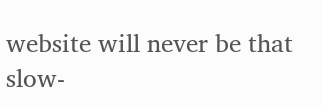website will never be that slow-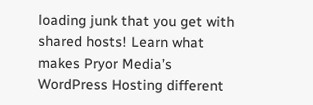loading junk that you get with shared hosts! Learn what makes Pryor Media’s WordPress Hosting different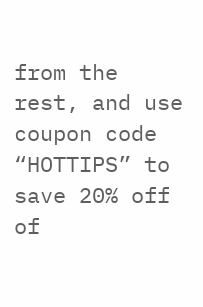from the rest, and use coupon code “HOTTIPS” to save 20% off of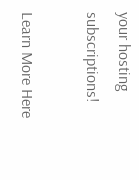your hosting subscriptions!

Learn More Here